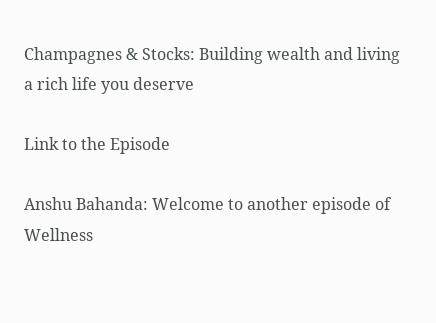Champagnes & Stocks: Building wealth and living a rich life you deserve

Link to the Episode

Anshu Bahanda: Welcome to another episode of Wellness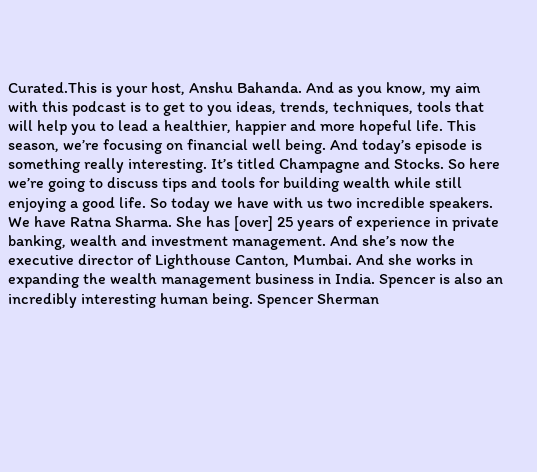Curated.This is your host, Anshu Bahanda. And as you know, my aim with this podcast is to get to you ideas, trends, techniques, tools that will help you to lead a healthier, happier and more hopeful life. This season, we’re focusing on financial well being. And today’s episode is something really interesting. It’s titled Champagne and Stocks. So here we’re going to discuss tips and tools for building wealth while still enjoying a good life. So today we have with us two incredible speakers. We have Ratna Sharma. She has [over] 25 years of experience in private banking, wealth and investment management. And she’s now the executive director of Lighthouse Canton, Mumbai. And she works in expanding the wealth management business in India. Spencer is also an incredibly interesting human being. Spencer Sherman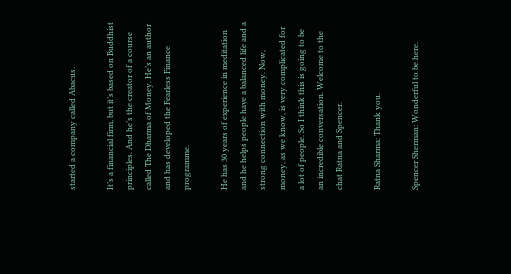started a company called Abacus.

It’s a financial firm, but it’s based on Buddhist principles. And he’s the creator of a course called The Dharma of Money. He’s an author and has developed the Fearless Finance programme.

He has 30 years of experience in meditation and he helps people have a balanced life and a strong connection with money. Now, money, as we know, is very complicated for a lot of people. So I think this is going to be an incredible conversation. Welcome to the chat Ratna and Spencer.

Ratna Sharma: Thank you.

Spencer Sherman: Wonderful to be here.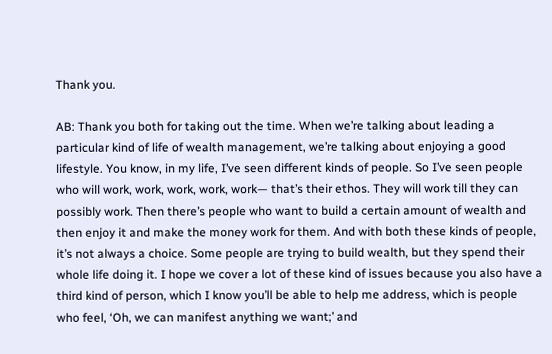Thank you.

AB: Thank you both for taking out the time. When we’re talking about leading a particular kind of life of wealth management, we’re talking about enjoying a good lifestyle. You know, in my life, I’ve seen different kinds of people. So I’ve seen people who will work, work, work, work, work— that’s their ethos. They will work till they can possibly work. Then there’s people who want to build a certain amount of wealth and then enjoy it and make the money work for them. And with both these kinds of people, it’s not always a choice. Some people are trying to build wealth, but they spend their whole life doing it. I hope we cover a lot of these kind of issues because you also have a third kind of person, which I know you’ll be able to help me address, which is people who feel, ‘Oh, we can manifest anything we want;’ and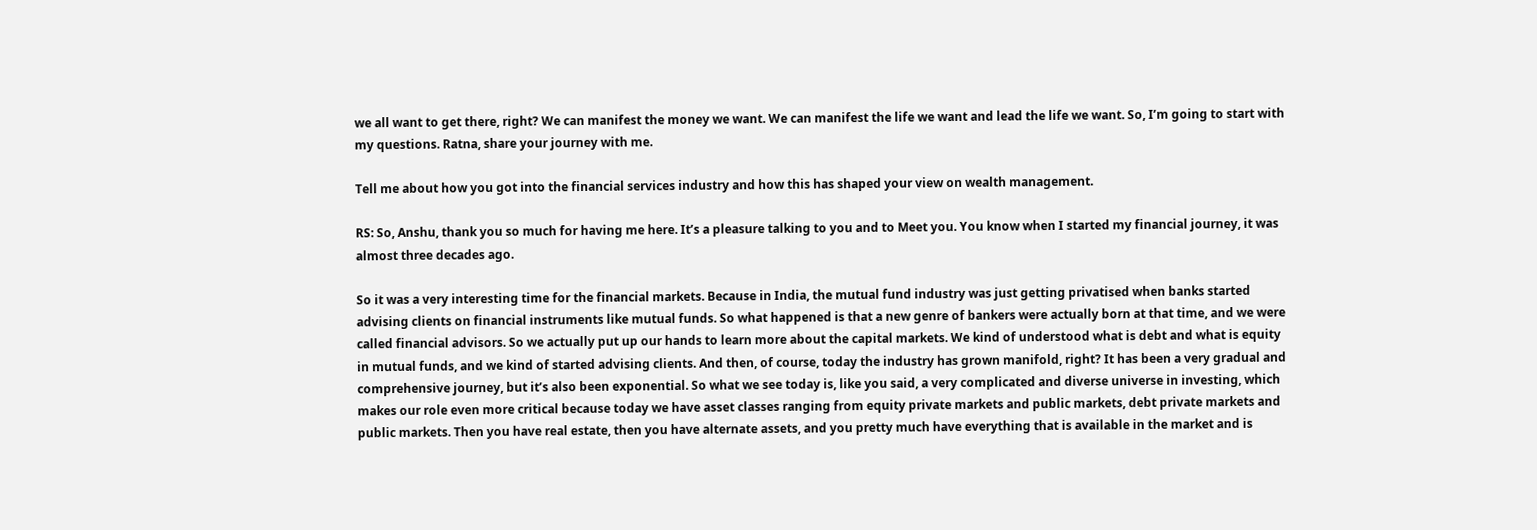we all want to get there, right? We can manifest the money we want. We can manifest the life we want and lead the life we want. So, I’m going to start with my questions. Ratna, share your journey with me.

Tell me about how you got into the financial services industry and how this has shaped your view on wealth management.

RS: So, Anshu, thank you so much for having me here. It’s a pleasure talking to you and to Meet you. You know when I started my financial journey, it was almost three decades ago.

So it was a very interesting time for the financial markets. Because in India, the mutual fund industry was just getting privatised when banks started advising clients on financial instruments like mutual funds. So what happened is that a new genre of bankers were actually born at that time, and we were called financial advisors. So we actually put up our hands to learn more about the capital markets. We kind of understood what is debt and what is equity in mutual funds, and we kind of started advising clients. And then, of course, today the industry has grown manifold, right? It has been a very gradual and comprehensive journey, but it’s also been exponential. So what we see today is, like you said, a very complicated and diverse universe in investing, which makes our role even more critical because today we have asset classes ranging from equity private markets and public markets, debt private markets and public markets. Then you have real estate, then you have alternate assets, and you pretty much have everything that is available in the market and is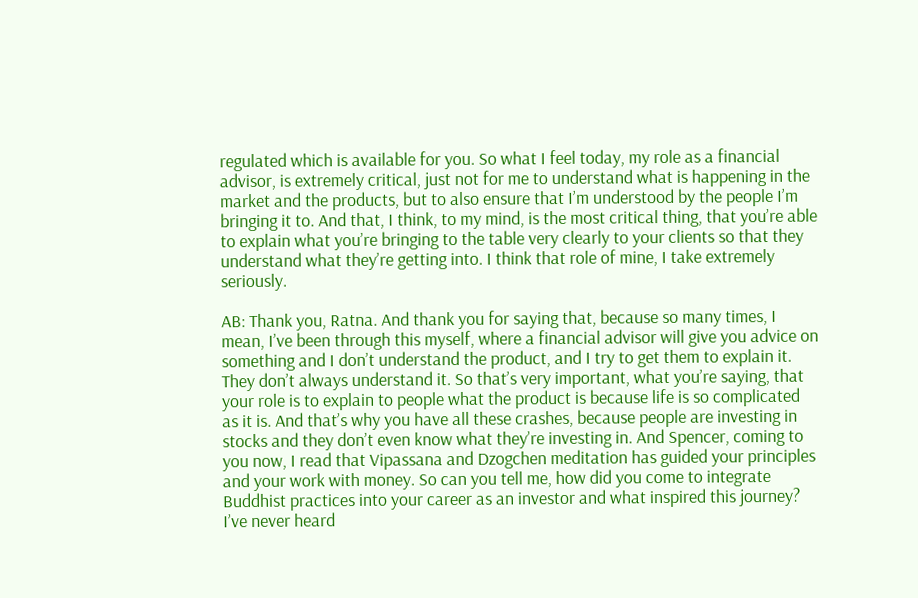regulated which is available for you. So what I feel today, my role as a financial advisor, is extremely critical, just not for me to understand what is happening in the market and the products, but to also ensure that I’m understood by the people I’m bringing it to. And that, I think, to my mind, is the most critical thing, that you’re able to explain what you’re bringing to the table very clearly to your clients so that they understand what they’re getting into. I think that role of mine, I take extremely seriously.

AB: Thank you, Ratna. And thank you for saying that, because so many times, I mean, I’ve been through this myself, where a financial advisor will give you advice on something and I don’t understand the product, and I try to get them to explain it. They don’t always understand it. So that’s very important, what you’re saying, that your role is to explain to people what the product is because life is so complicated as it is. And that’s why you have all these crashes, because people are investing in stocks and they don’t even know what they’re investing in. And Spencer, coming to you now, I read that Vipassana and Dzogchen meditation has guided your principles and your work with money. So can you tell me, how did you come to integrate Buddhist practices into your career as an investor and what inspired this journey? I’ve never heard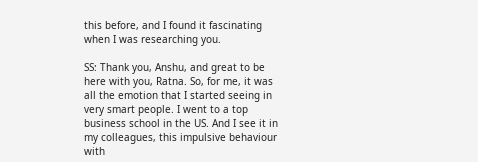this before, and I found it fascinating when I was researching you.

SS: Thank you, Anshu, and great to be here with you, Ratna. So, for me, it was all the emotion that I started seeing in very smart people. I went to a top business school in the US. And I see it in my colleagues, this impulsive behaviour with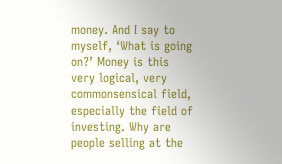money. And I say to myself, ‘What is going on?’ Money is this very logical, very commonsensical field, especially the field of investing. Why are people selling at the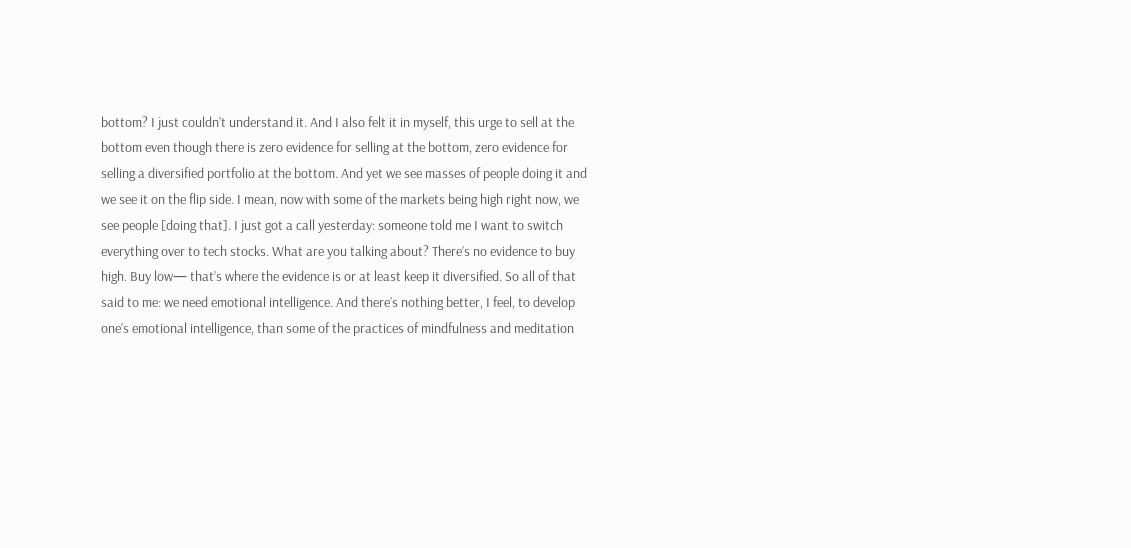bottom? I just couldn’t understand it. And I also felt it in myself, this urge to sell at the bottom even though there is zero evidence for selling at the bottom, zero evidence for selling a diversified portfolio at the bottom. And yet we see masses of people doing it and we see it on the flip side. I mean, now with some of the markets being high right now, we see people [doing that]. I just got a call yesterday: someone told me I want to switch everything over to tech stocks. What are you talking about? There’s no evidence to buy high. Buy low— that’s where the evidence is or at least keep it diversified. So all of that said to me: we need emotional intelligence. And there’s nothing better, I feel, to develop one’s emotional intelligence, than some of the practices of mindfulness and meditation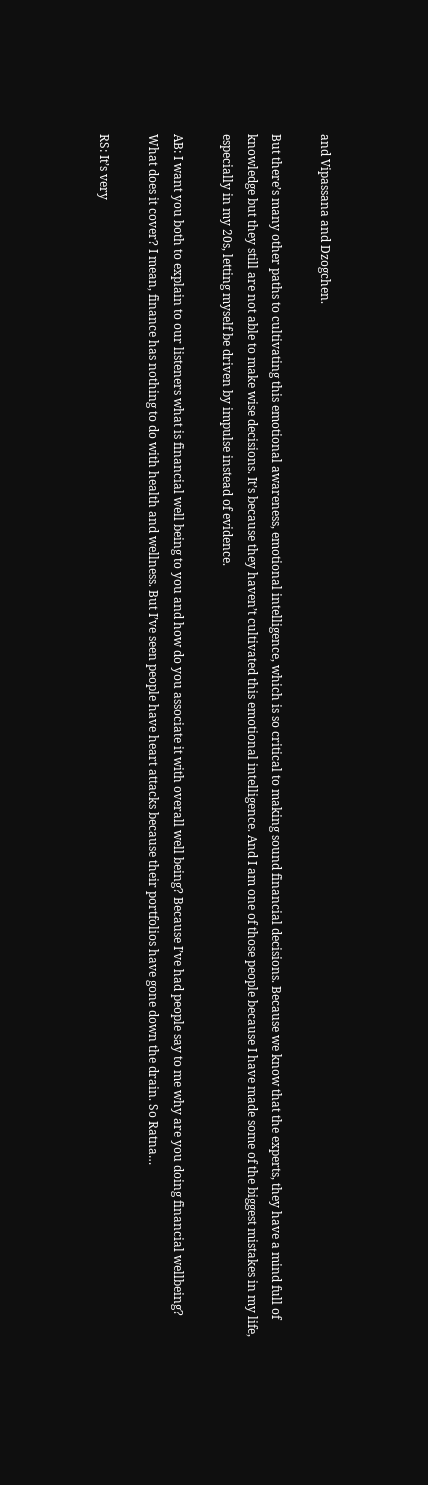and Vipassana and Dzogchen.

But there’s many other paths to cultivating this emotional awareness, emotional intelligence, which is so critical to making sound financial decisions. Because we know that the experts, they have a mind full of knowledge but they still are not able to make wise decisions. It’s because they haven’t cultivated this emotional intelligence. And I am one of those people because I have made some of the biggest mistakes in my life, especially in my 20s, letting myself be driven by impulse instead of evidence.

AB: I want you both to explain to our listeners what is financial well being to you and how do you associate it with overall well being? Because I’ve had people say to me why are you doing financial wellbeing? What does it cover? I mean, finance has nothing to do with health and wellness. But I’ve seen people have heart attacks because their portfolios have gone down the drain. So Ratna…

RS: It’s very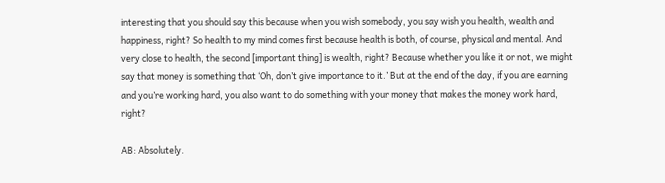interesting that you should say this because when you wish somebody, you say wish you health, wealth and happiness, right? So health to my mind comes first because health is both, of course, physical and mental. And very close to health, the second [important thing] is wealth, right? Because whether you like it or not, we might say that money is something that ‘Oh, don’t give importance to it.’ But at the end of the day, if you are earning and you’re working hard, you also want to do something with your money that makes the money work hard, right?

AB: Absolutely.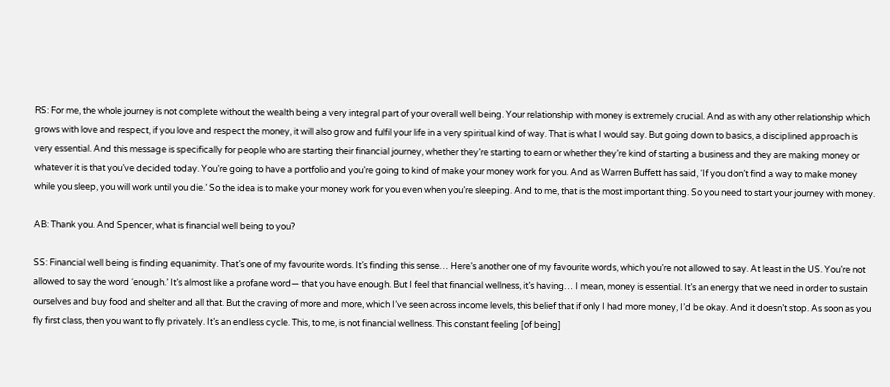RS: For me, the whole journey is not complete without the wealth being a very integral part of your overall well being. Your relationship with money is extremely crucial. And as with any other relationship which grows with love and respect, if you love and respect the money, it will also grow and fulfil your life in a very spiritual kind of way. That is what I would say. But going down to basics, a disciplined approach is very essential. And this message is specifically for people who are starting their financial journey, whether they’re starting to earn or whether they’re kind of starting a business and they are making money or whatever it is that you’ve decided today. You’re going to have a portfolio and you’re going to kind of make your money work for you. And as Warren Buffett has said, ‘If you don’t find a way to make money while you sleep, you will work until you die.’ So the idea is to make your money work for you even when you’re sleeping. And to me, that is the most important thing. So you need to start your journey with money.

AB: Thank you. And Spencer, what is financial well being to you?

SS: Financial well being is finding equanimity. That’s one of my favourite words. It’s finding this sense… Here’s another one of my favourite words, which you’re not allowed to say. At least in the US. You’re not allowed to say the word ‘enough.’ It’s almost like a profane word— that you have enough. But I feel that financial wellness, it’s having… I mean, money is essential. It’s an energy that we need in order to sustain ourselves and buy food and shelter and all that. But the craving of more and more, which I’ve seen across income levels, this belief that if only I had more money, I’d be okay. And it doesn’t stop. As soon as you fly first class, then you want to fly privately. It’s an endless cycle. This, to me, is not financial wellness. This constant feeling [of being]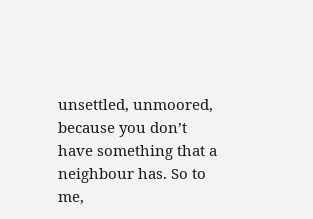unsettled, unmoored, because you don’t have something that a neighbour has. So to me,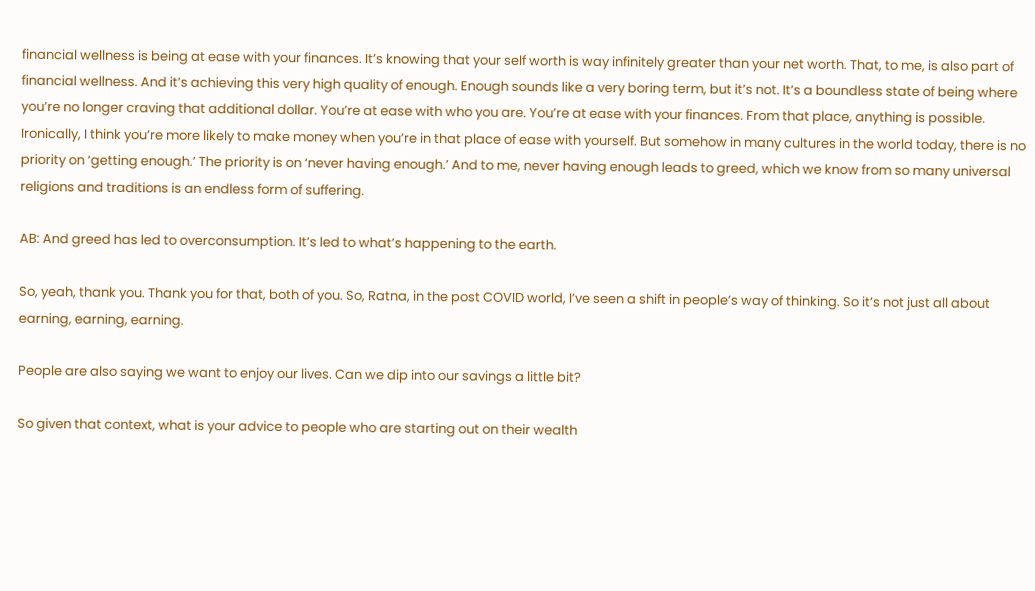financial wellness is being at ease with your finances. It’s knowing that your self worth is way infinitely greater than your net worth. That, to me, is also part of financial wellness. And it’s achieving this very high quality of enough. Enough sounds like a very boring term, but it’s not. It’s a boundless state of being where you’re no longer craving that additional dollar. You’re at ease with who you are. You’re at ease with your finances. From that place, anything is possible. Ironically, I think you’re more likely to make money when you’re in that place of ease with yourself. But somehow in many cultures in the world today, there is no priority on ‘getting enough.’ The priority is on ‘never having enough.’ And to me, never having enough leads to greed, which we know from so many universal religions and traditions is an endless form of suffering.

AB: And greed has led to overconsumption. It’s led to what’s happening to the earth.

So, yeah, thank you. Thank you for that, both of you. So, Ratna, in the post COVID world, I’ve seen a shift in people’s way of thinking. So it’s not just all about earning, earning, earning.

People are also saying we want to enjoy our lives. Can we dip into our savings a little bit?

So given that context, what is your advice to people who are starting out on their wealth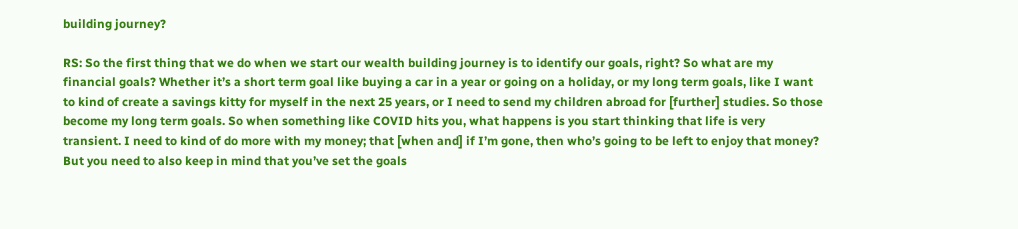building journey?

RS: So the first thing that we do when we start our wealth building journey is to identify our goals, right? So what are my financial goals? Whether it’s a short term goal like buying a car in a year or going on a holiday, or my long term goals, like I want to kind of create a savings kitty for myself in the next 25 years, or I need to send my children abroad for [further] studies. So those become my long term goals. So when something like COVID hits you, what happens is you start thinking that life is very transient. I need to kind of do more with my money; that [when and] if I’m gone, then who’s going to be left to enjoy that money? But you need to also keep in mind that you’ve set the goals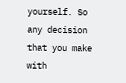yourself. So any decision that you make with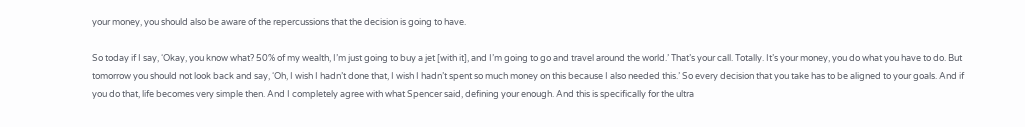your money, you should also be aware of the repercussions that the decision is going to have.

So today if I say, ‘Okay, you know what? 50% of my wealth, I’m just going to buy a jet [with it], and I’m going to go and travel around the world.’ That’s your call. Totally. It’s your money, you do what you have to do. But tomorrow you should not look back and say, ‘Oh, I wish I hadn’t done that, I wish I hadn’t spent so much money on this because I also needed this.’ So every decision that you take has to be aligned to your goals. And if you do that, life becomes very simple then. And I completely agree with what Spencer said, defining your enough. And this is specifically for the ultra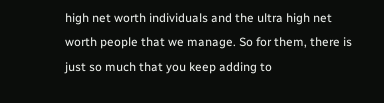high net worth individuals and the ultra high net worth people that we manage. So for them, there is just so much that you keep adding to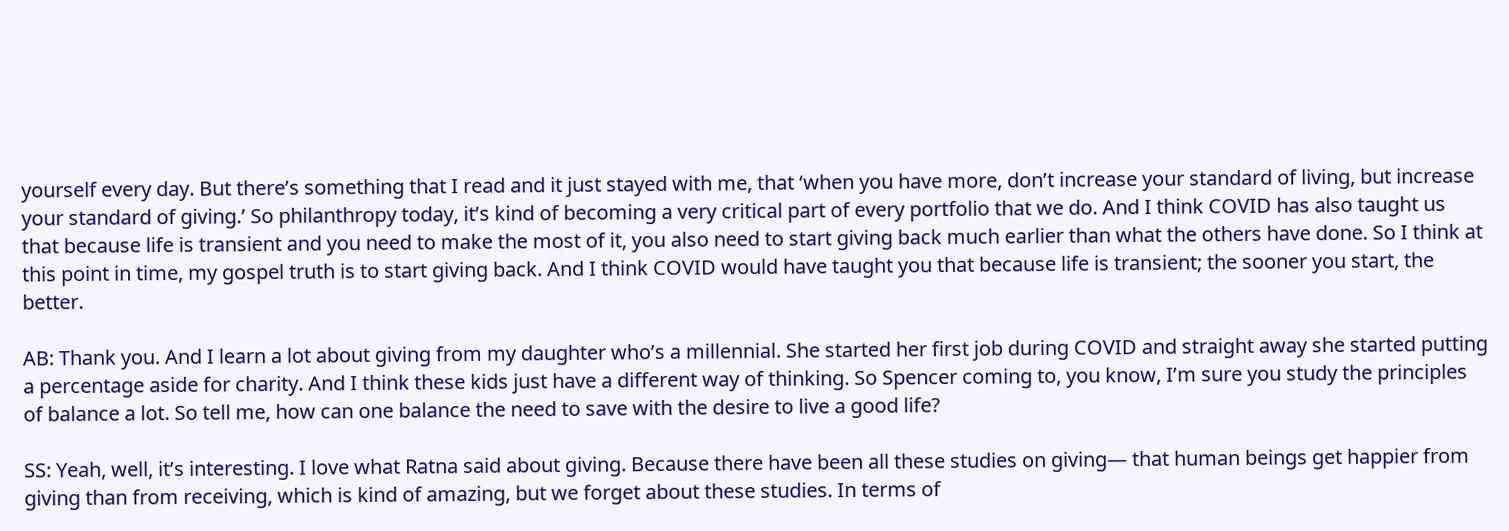yourself every day. But there’s something that I read and it just stayed with me, that ‘when you have more, don’t increase your standard of living, but increase your standard of giving.’ So philanthropy today, it’s kind of becoming a very critical part of every portfolio that we do. And I think COVID has also taught us that because life is transient and you need to make the most of it, you also need to start giving back much earlier than what the others have done. So I think at this point in time, my gospel truth is to start giving back. And I think COVID would have taught you that because life is transient; the sooner you start, the better.

AB: Thank you. And I learn a lot about giving from my daughter who’s a millennial. She started her first job during COVID and straight away she started putting a percentage aside for charity. And I think these kids just have a different way of thinking. So Spencer coming to, you know, I’m sure you study the principles of balance a lot. So tell me, how can one balance the need to save with the desire to live a good life?

SS: Yeah, well, it’s interesting. I love what Ratna said about giving. Because there have been all these studies on giving— that human beings get happier from giving than from receiving, which is kind of amazing, but we forget about these studies. In terms of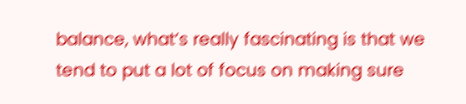balance, what’s really fascinating is that we tend to put a lot of focus on making sure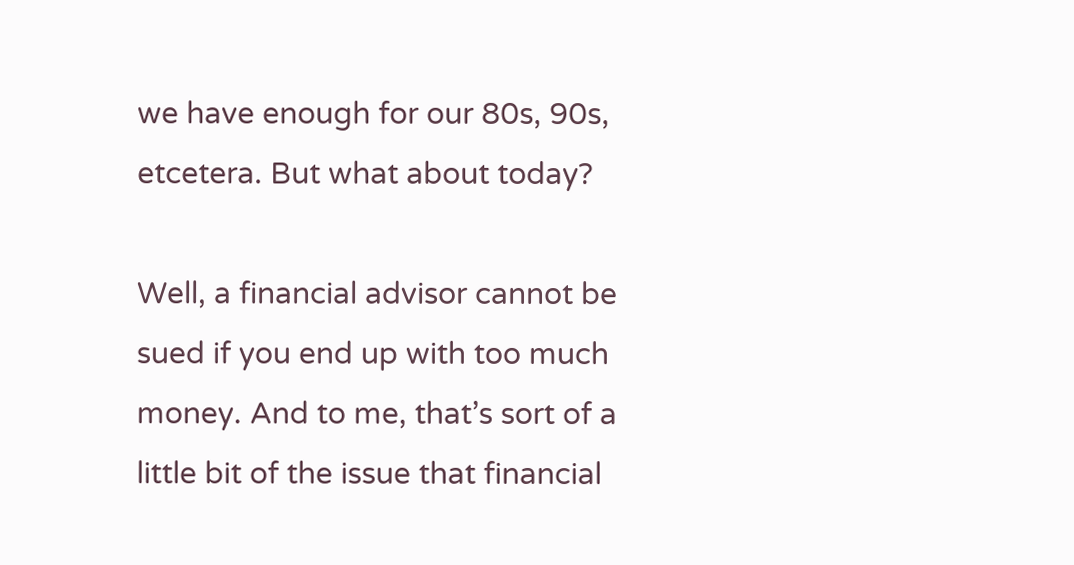we have enough for our 80s, 90s, etcetera. But what about today?

Well, a financial advisor cannot be sued if you end up with too much money. And to me, that’s sort of a little bit of the issue that financial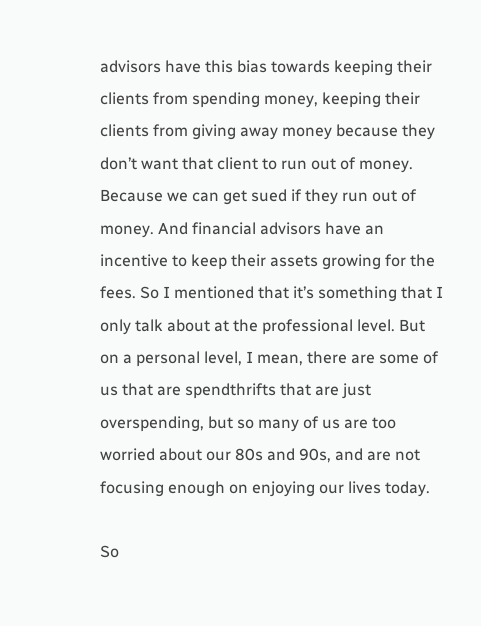advisors have this bias towards keeping their clients from spending money, keeping their clients from giving away money because they don’t want that client to run out of money. Because we can get sued if they run out of money. And financial advisors have an incentive to keep their assets growing for the fees. So I mentioned that it’s something that I only talk about at the professional level. But on a personal level, I mean, there are some of us that are spendthrifts that are just overspending, but so many of us are too worried about our 80s and 90s, and are not focusing enough on enjoying our lives today.

So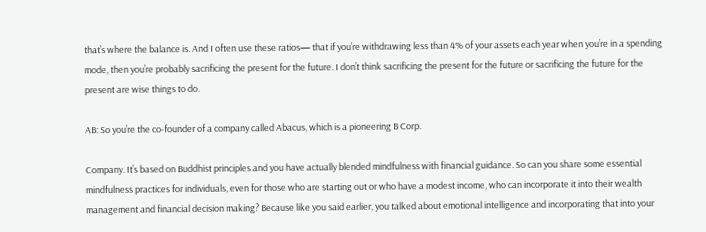that’s where the balance is. And I often use these ratios— that if you’re withdrawing less than 4% of your assets each year when you’re in a spending mode, then you’re probably sacrificing the present for the future. I don’t think sacrificing the present for the future or sacrificing the future for the present are wise things to do.

AB: So you’re the co-founder of a company called Abacus, which is a pioneering B Corp.

Company. It’s based on Buddhist principles and you have actually blended mindfulness with financial guidance. So can you share some essential mindfulness practices for individuals, even for those who are starting out or who have a modest income, who can incorporate it into their wealth management and financial decision making? Because like you said earlier, you talked about emotional intelligence and incorporating that into your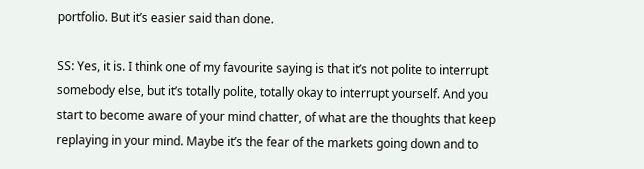portfolio. But it’s easier said than done.

SS: Yes, it is. I think one of my favourite saying is that it’s not polite to interrupt somebody else, but it’s totally polite, totally okay to interrupt yourself. And you start to become aware of your mind chatter, of what are the thoughts that keep replaying in your mind. Maybe it’s the fear of the markets going down and to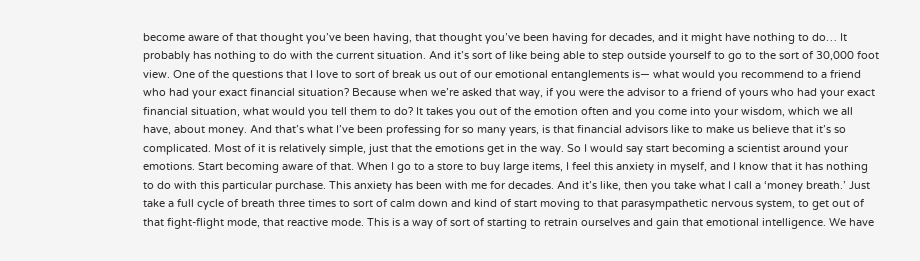become aware of that thought you’ve been having, that thought you’ve been having for decades, and it might have nothing to do… It probably has nothing to do with the current situation. And it’s sort of like being able to step outside yourself to go to the sort of 30,000 foot view. One of the questions that I love to sort of break us out of our emotional entanglements is— what would you recommend to a friend who had your exact financial situation? Because when we’re asked that way, if you were the advisor to a friend of yours who had your exact financial situation, what would you tell them to do? It takes you out of the emotion often and you come into your wisdom, which we all have, about money. And that’s what I’ve been professing for so many years, is that financial advisors like to make us believe that it’s so complicated. Most of it is relatively simple, just that the emotions get in the way. So I would say start becoming a scientist around your emotions. Start becoming aware of that. When I go to a store to buy large items, I feel this anxiety in myself, and I know that it has nothing to do with this particular purchase. This anxiety has been with me for decades. And it’s like, then you take what I call a ‘money breath.’ Just take a full cycle of breath three times to sort of calm down and kind of start moving to that parasympathetic nervous system, to get out of that fight-flight mode, that reactive mode. This is a way of sort of starting to retrain ourselves and gain that emotional intelligence. We have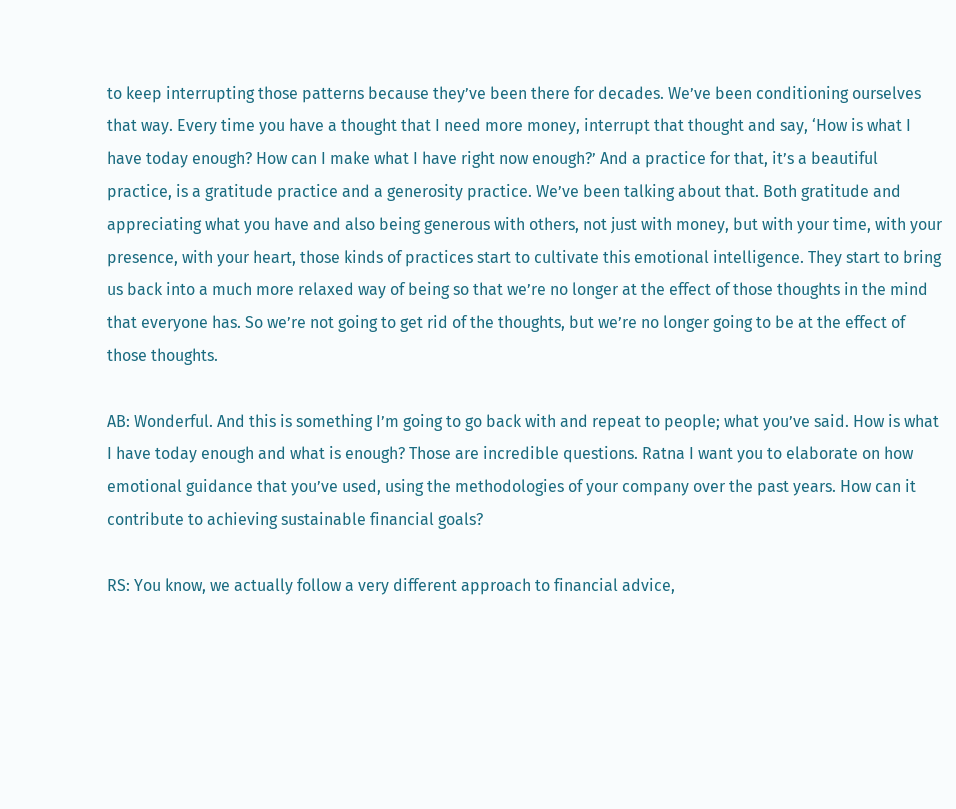to keep interrupting those patterns because they’ve been there for decades. We’ve been conditioning ourselves that way. Every time you have a thought that I need more money, interrupt that thought and say, ‘How is what I have today enough? How can I make what I have right now enough?’ And a practice for that, it’s a beautiful practice, is a gratitude practice and a generosity practice. We’ve been talking about that. Both gratitude and appreciating what you have and also being generous with others, not just with money, but with your time, with your presence, with your heart, those kinds of practices start to cultivate this emotional intelligence. They start to bring us back into a much more relaxed way of being so that we’re no longer at the effect of those thoughts in the mind that everyone has. So we’re not going to get rid of the thoughts, but we’re no longer going to be at the effect of those thoughts.

AB: Wonderful. And this is something I’m going to go back with and repeat to people; what you’ve said. How is what I have today enough and what is enough? Those are incredible questions. Ratna I want you to elaborate on how emotional guidance that you’ve used, using the methodologies of your company over the past years. How can it contribute to achieving sustainable financial goals?

RS: You know, we actually follow a very different approach to financial advice,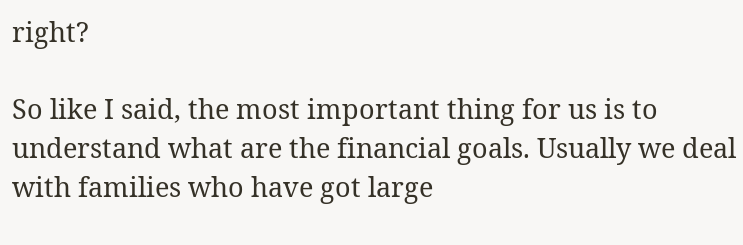right?

So like I said, the most important thing for us is to understand what are the financial goals. Usually we deal with families who have got large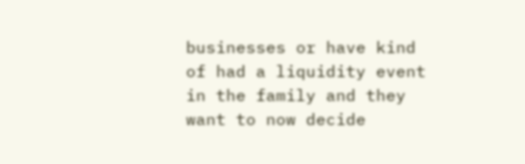businesses or have kind of had a liquidity event in the family and they want to now decide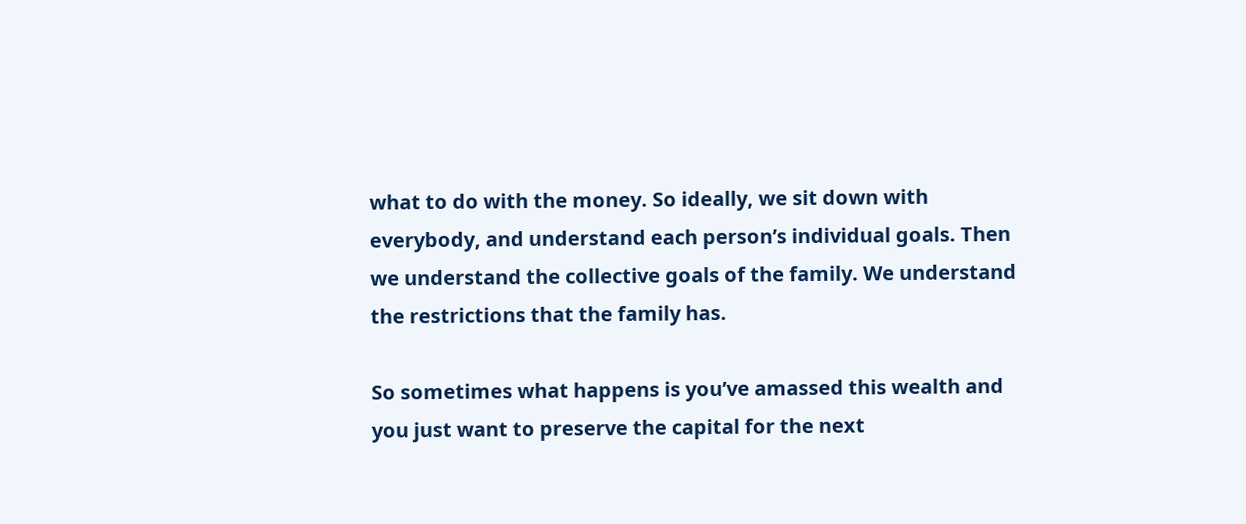what to do with the money. So ideally, we sit down with everybody, and understand each person’s individual goals. Then we understand the collective goals of the family. We understand the restrictions that the family has.

So sometimes what happens is you’ve amassed this wealth and you just want to preserve the capital for the next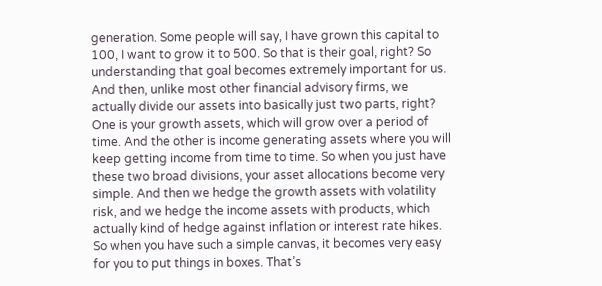generation. Some people will say, I have grown this capital to 100, I want to grow it to 500. So that is their goal, right? So understanding that goal becomes extremely important for us. And then, unlike most other financial advisory firms, we actually divide our assets into basically just two parts, right? One is your growth assets, which will grow over a period of time. And the other is income generating assets where you will keep getting income from time to time. So when you just have these two broad divisions, your asset allocations become very simple. And then we hedge the growth assets with volatility risk, and we hedge the income assets with products, which actually kind of hedge against inflation or interest rate hikes. So when you have such a simple canvas, it becomes very easy for you to put things in boxes. That’s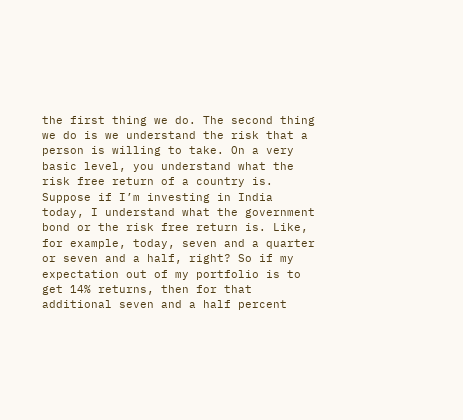the first thing we do. The second thing we do is we understand the risk that a person is willing to take. On a very basic level, you understand what the risk free return of a country is. Suppose if I’m investing in India today, I understand what the government bond or the risk free return is. Like, for example, today, seven and a quarter or seven and a half, right? So if my expectation out of my portfolio is to get 14% returns, then for that additional seven and a half percent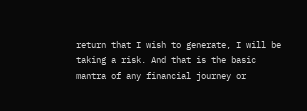return that I wish to generate, I will be taking a risk. And that is the basic mantra of any financial journey or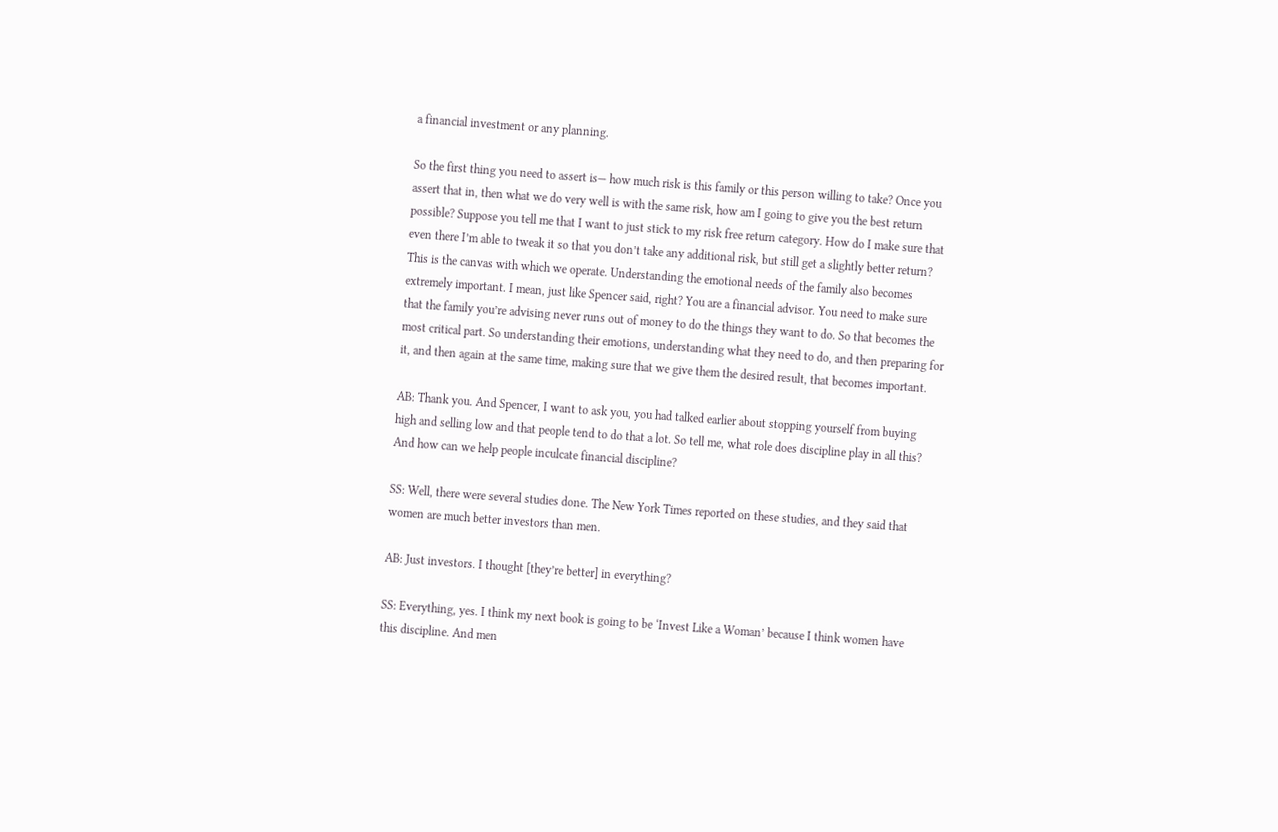a financial investment or any planning.

So the first thing you need to assert is— how much risk is this family or this person willing to take? Once you assert that in, then what we do very well is with the same risk, how am I going to give you the best return possible? Suppose you tell me that I want to just stick to my risk free return category. How do I make sure that even there I’m able to tweak it so that you don’t take any additional risk, but still get a slightly better return? This is the canvas with which we operate. Understanding the emotional needs of the family also becomes extremely important. I mean, just like Spencer said, right? You are a financial advisor. You need to make sure that the family you’re advising never runs out of money to do the things they want to do. So that becomes the most critical part. So understanding their emotions, understanding what they need to do, and then preparing for it, and then again at the same time, making sure that we give them the desired result, that becomes important.

AB: Thank you. And Spencer, I want to ask you, you had talked earlier about stopping yourself from buying high and selling low and that people tend to do that a lot. So tell me, what role does discipline play in all this? And how can we help people inculcate financial discipline?

SS: Well, there were several studies done. The New York Times reported on these studies, and they said that women are much better investors than men.

AB: Just investors. I thought [they’re better] in everything?

SS: Everything, yes. I think my next book is going to be ‘Invest Like a Woman’ because I think women have this discipline. And men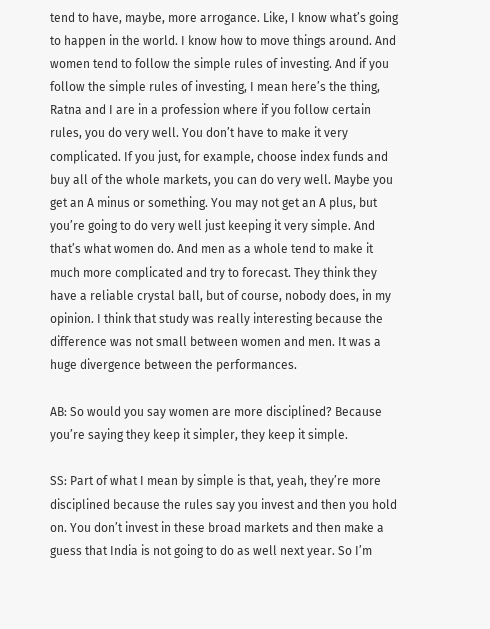tend to have, maybe, more arrogance. Like, I know what’s going to happen in the world. I know how to move things around. And women tend to follow the simple rules of investing. And if you follow the simple rules of investing, I mean here’s the thing, Ratna and I are in a profession where if you follow certain rules, you do very well. You don’t have to make it very complicated. If you just, for example, choose index funds and buy all of the whole markets, you can do very well. Maybe you get an A minus or something. You may not get an A plus, but you’re going to do very well just keeping it very simple. And that’s what women do. And men as a whole tend to make it much more complicated and try to forecast. They think they have a reliable crystal ball, but of course, nobody does, in my opinion. I think that study was really interesting because the difference was not small between women and men. It was a huge divergence between the performances.

AB: So would you say women are more disciplined? Because you’re saying they keep it simpler, they keep it simple.

SS: Part of what I mean by simple is that, yeah, they’re more disciplined because the rules say you invest and then you hold on. You don’t invest in these broad markets and then make a guess that India is not going to do as well next year. So I’m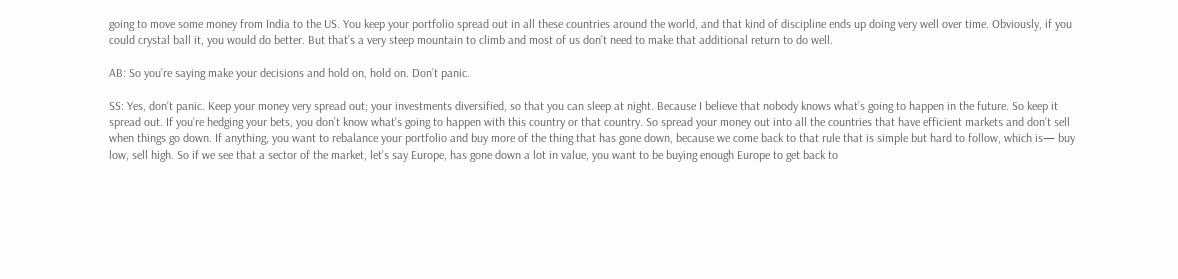going to move some money from India to the US. You keep your portfolio spread out in all these countries around the world, and that kind of discipline ends up doing very well over time. Obviously, if you could crystal ball it, you would do better. But that’s a very steep mountain to climb and most of us don’t need to make that additional return to do well.

AB: So you’re saying make your decisions and hold on, hold on. Don’t panic.

SS: Yes, don’t panic. Keep your money very spread out; your investments diversified, so that you can sleep at night. Because I believe that nobody knows what’s going to happen in the future. So keep it spread out. If you’re hedging your bets, you don’t know what’s going to happen with this country or that country. So spread your money out into all the countries that have efficient markets and don’t sell when things go down. If anything, you want to rebalance your portfolio and buy more of the thing that has gone down, because we come back to that rule that is simple but hard to follow, which is— buy low, sell high. So if we see that a sector of the market, let’s say Europe, has gone down a lot in value, you want to be buying enough Europe to get back to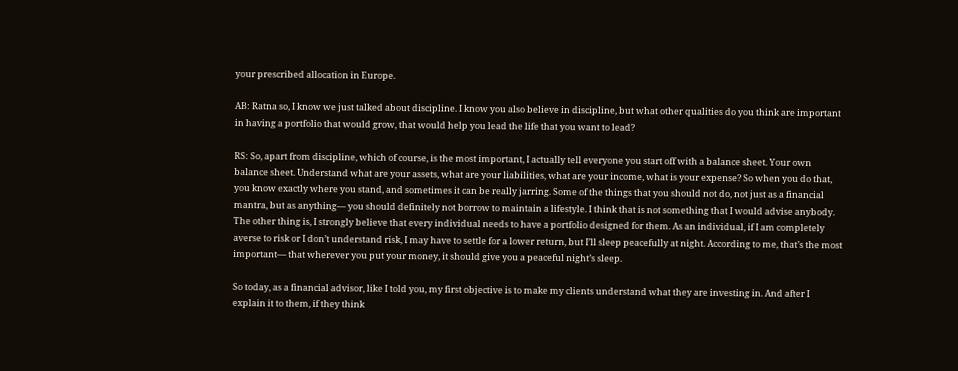your prescribed allocation in Europe.

AB: Ratna so, I know we just talked about discipline. I know you also believe in discipline, but what other qualities do you think are important in having a portfolio that would grow, that would help you lead the life that you want to lead?

RS: So, apart from discipline, which of course, is the most important, I actually tell everyone you start off with a balance sheet. Your own balance sheet. Understand what are your assets, what are your liabilities, what are your income, what is your expense? So when you do that, you know exactly where you stand, and sometimes it can be really jarring. Some of the things that you should not do, not just as a financial mantra, but as anything— you should definitely not borrow to maintain a lifestyle. I think that is not something that I would advise anybody. The other thing is, I strongly believe that every individual needs to have a portfolio designed for them. As an individual, if I am completely averse to risk or I don’t understand risk, I may have to settle for a lower return, but I’ll sleep peacefully at night. According to me, that’s the most important— that wherever you put your money, it should give you a peaceful night’s sleep.

So today, as a financial advisor, like I told you, my first objective is to make my clients understand what they are investing in. And after I explain it to them, if they think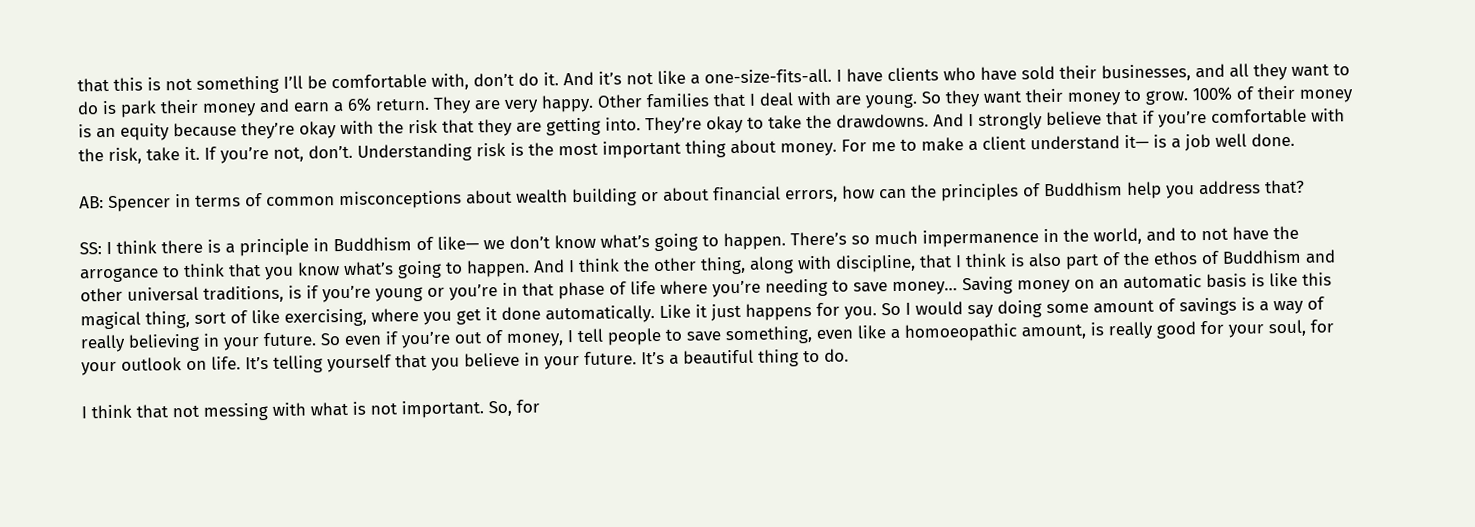that this is not something I’ll be comfortable with, don’t do it. And it’s not like a one-size-fits-all. I have clients who have sold their businesses, and all they want to do is park their money and earn a 6% return. They are very happy. Other families that I deal with are young. So they want their money to grow. 100% of their money is an equity because they’re okay with the risk that they are getting into. They’re okay to take the drawdowns. And I strongly believe that if you’re comfortable with the risk, take it. If you’re not, don’t. Understanding risk is the most important thing about money. For me to make a client understand it— is a job well done.

AB: Spencer in terms of common misconceptions about wealth building or about financial errors, how can the principles of Buddhism help you address that?

SS: I think there is a principle in Buddhism of like— we don’t know what’s going to happen. There’s so much impermanence in the world, and to not have the arrogance to think that you know what’s going to happen. And I think the other thing, along with discipline, that I think is also part of the ethos of Buddhism and other universal traditions, is if you’re young or you’re in that phase of life where you’re needing to save money… Saving money on an automatic basis is like this magical thing, sort of like exercising, where you get it done automatically. Like it just happens for you. So I would say doing some amount of savings is a way of really believing in your future. So even if you’re out of money, I tell people to save something, even like a homoeopathic amount, is really good for your soul, for your outlook on life. It’s telling yourself that you believe in your future. It’s a beautiful thing to do.

I think that not messing with what is not important. So, for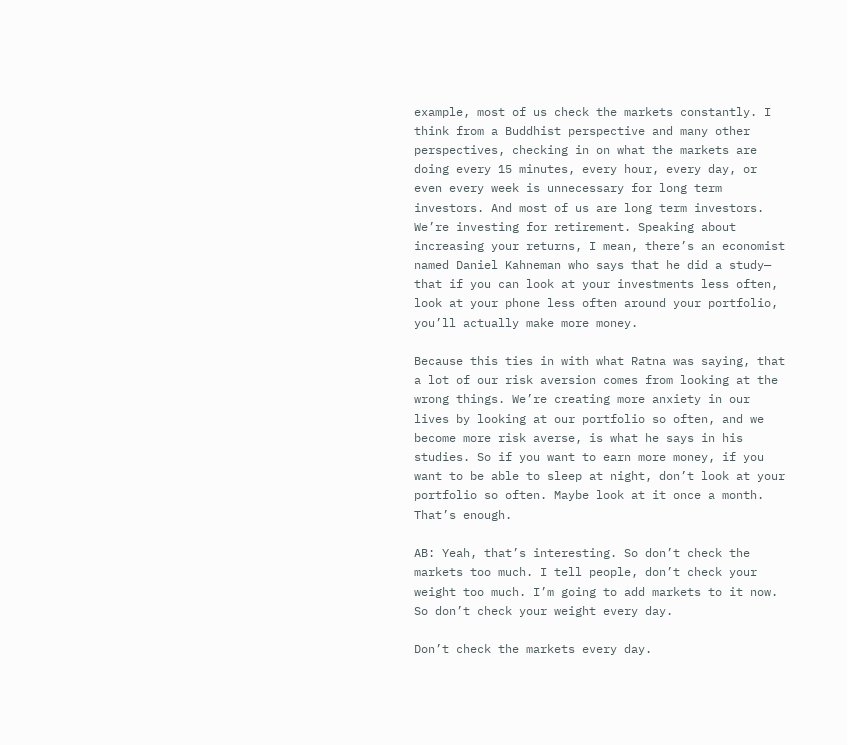example, most of us check the markets constantly. I think from a Buddhist perspective and many other perspectives, checking in on what the markets are doing every 15 minutes, every hour, every day, or even every week is unnecessary for long term investors. And most of us are long term investors. We’re investing for retirement. Speaking about increasing your returns, I mean, there’s an economist named Daniel Kahneman who says that he did a study— that if you can look at your investments less often, look at your phone less often around your portfolio, you’ll actually make more money.

Because this ties in with what Ratna was saying, that a lot of our risk aversion comes from looking at the wrong things. We’re creating more anxiety in our lives by looking at our portfolio so often, and we become more risk averse, is what he says in his studies. So if you want to earn more money, if you want to be able to sleep at night, don’t look at your portfolio so often. Maybe look at it once a month. That’s enough.

AB: Yeah, that’s interesting. So don’t check the markets too much. I tell people, don’t check your weight too much. I’m going to add markets to it now. So don’t check your weight every day.

Don’t check the markets every day.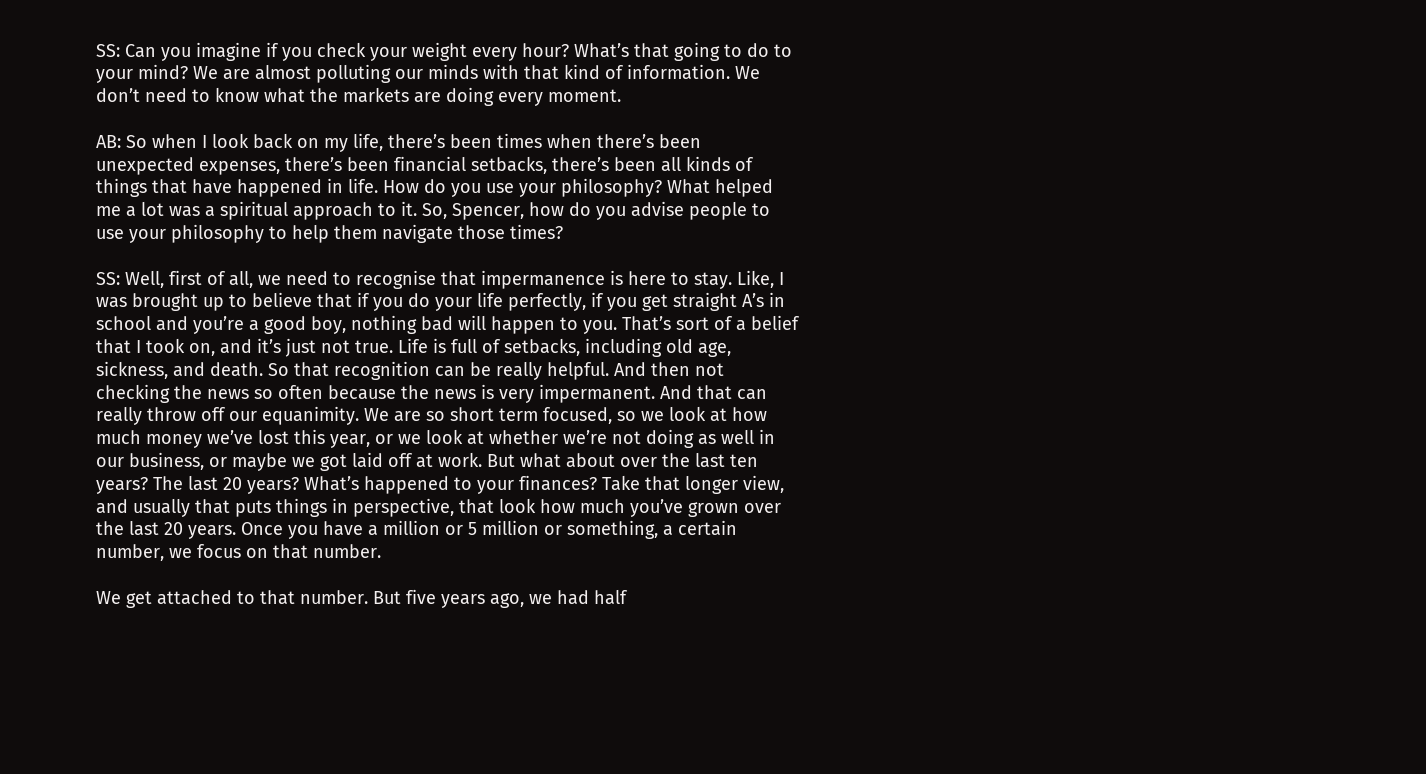SS: Can you imagine if you check your weight every hour? What’s that going to do to your mind? We are almost polluting our minds with that kind of information. We don’t need to know what the markets are doing every moment.

AB: So when I look back on my life, there’s been times when there’s been unexpected expenses, there’s been financial setbacks, there’s been all kinds of things that have happened in life. How do you use your philosophy? What helped me a lot was a spiritual approach to it. So, Spencer, how do you advise people to use your philosophy to help them navigate those times?

SS: Well, first of all, we need to recognise that impermanence is here to stay. Like, I was brought up to believe that if you do your life perfectly, if you get straight A’s in school and you’re a good boy, nothing bad will happen to you. That’s sort of a belief that I took on, and it’s just not true. Life is full of setbacks, including old age, sickness, and death. So that recognition can be really helpful. And then not checking the news so often because the news is very impermanent. And that can really throw off our equanimity. We are so short term focused, so we look at how much money we’ve lost this year, or we look at whether we’re not doing as well in our business, or maybe we got laid off at work. But what about over the last ten years? The last 20 years? What’s happened to your finances? Take that longer view, and usually that puts things in perspective, that look how much you’ve grown over the last 20 years. Once you have a million or 5 million or something, a certain number, we focus on that number.

We get attached to that number. But five years ago, we had half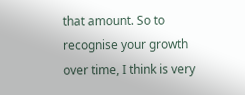that amount. So to recognise your growth over time, I think is very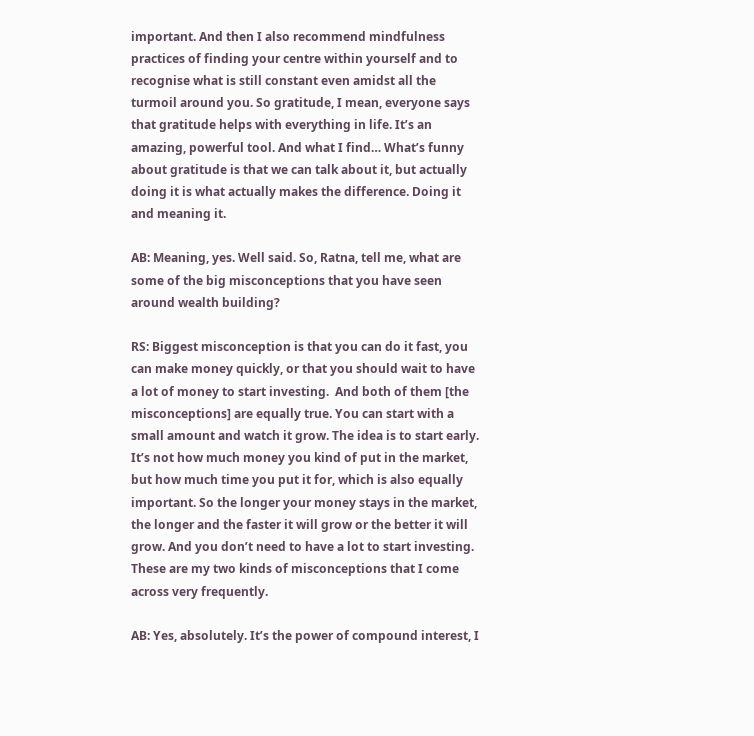important. And then I also recommend mindfulness practices of finding your centre within yourself and to recognise what is still constant even amidst all the turmoil around you. So gratitude, I mean, everyone says that gratitude helps with everything in life. It’s an amazing, powerful tool. And what I find… What’s funny about gratitude is that we can talk about it, but actually doing it is what actually makes the difference. Doing it and meaning it.

AB: Meaning, yes. Well said. So, Ratna, tell me, what are some of the big misconceptions that you have seen around wealth building?

RS: Biggest misconception is that you can do it fast, you can make money quickly, or that you should wait to have a lot of money to start investing.  And both of them [the misconceptions] are equally true. You can start with a small amount and watch it grow. The idea is to start early. It’s not how much money you kind of put in the market, but how much time you put it for, which is also equally important. So the longer your money stays in the market, the longer and the faster it will grow or the better it will grow. And you don’t need to have a lot to start investing. These are my two kinds of misconceptions that I come across very frequently.

AB: Yes, absolutely. It’s the power of compound interest, I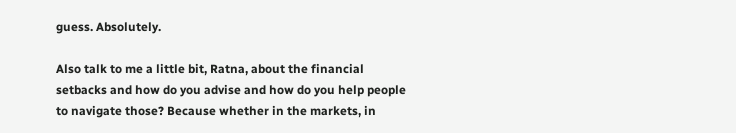guess. Absolutely.

Also talk to me a little bit, Ratna, about the financial setbacks and how do you advise and how do you help people to navigate those? Because whether in the markets, in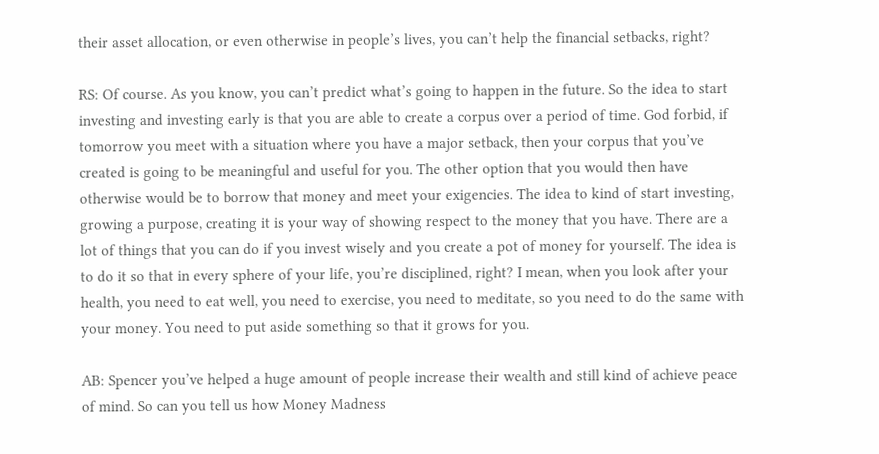their asset allocation, or even otherwise in people’s lives, you can’t help the financial setbacks, right?

RS: Of course. As you know, you can’t predict what’s going to happen in the future. So the idea to start investing and investing early is that you are able to create a corpus over a period of time. God forbid, if tomorrow you meet with a situation where you have a major setback, then your corpus that you’ve created is going to be meaningful and useful for you. The other option that you would then have otherwise would be to borrow that money and meet your exigencies. The idea to kind of start investing, growing a purpose, creating it is your way of showing respect to the money that you have. There are a lot of things that you can do if you invest wisely and you create a pot of money for yourself. The idea is to do it so that in every sphere of your life, you’re disciplined, right? I mean, when you look after your health, you need to eat well, you need to exercise, you need to meditate, so you need to do the same with your money. You need to put aside something so that it grows for you.

AB: Spencer you’ve helped a huge amount of people increase their wealth and still kind of achieve peace of mind. So can you tell us how Money Madness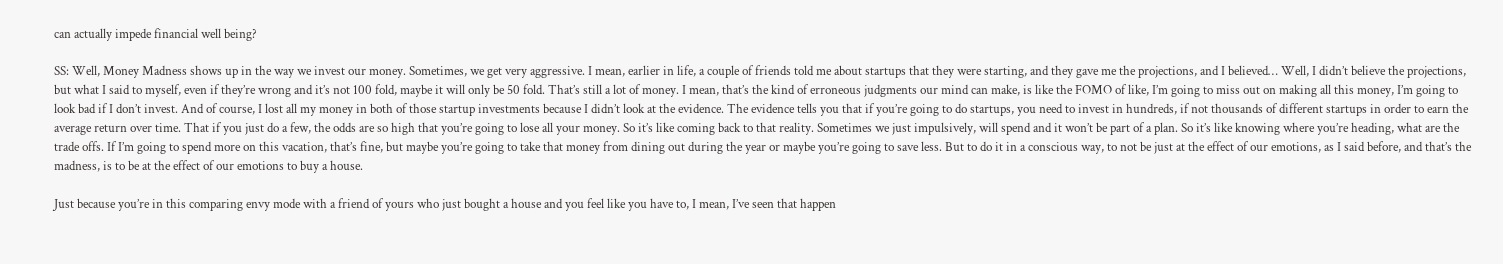can actually impede financial well being?

SS: Well, Money Madness shows up in the way we invest our money. Sometimes, we get very aggressive. I mean, earlier in life, a couple of friends told me about startups that they were starting, and they gave me the projections, and I believed… Well, I didn’t believe the projections, but what I said to myself, even if they’re wrong and it’s not 100 fold, maybe it will only be 50 fold. That’s still a lot of money. I mean, that’s the kind of erroneous judgments our mind can make, is like the FOMO of like, I’m going to miss out on making all this money, I’m going to look bad if I don’t invest. And of course, I lost all my money in both of those startup investments because I didn’t look at the evidence. The evidence tells you that if you’re going to do startups, you need to invest in hundreds, if not thousands of different startups in order to earn the average return over time. That if you just do a few, the odds are so high that you’re going to lose all your money. So it’s like coming back to that reality. Sometimes we just impulsively, will spend and it won’t be part of a plan. So it’s like knowing where you’re heading, what are the trade offs. If I’m going to spend more on this vacation, that’s fine, but maybe you’re going to take that money from dining out during the year or maybe you’re going to save less. But to do it in a conscious way, to not be just at the effect of our emotions, as I said before, and that’s the madness, is to be at the effect of our emotions to buy a house.

Just because you’re in this comparing envy mode with a friend of yours who just bought a house and you feel like you have to, I mean, I’ve seen that happen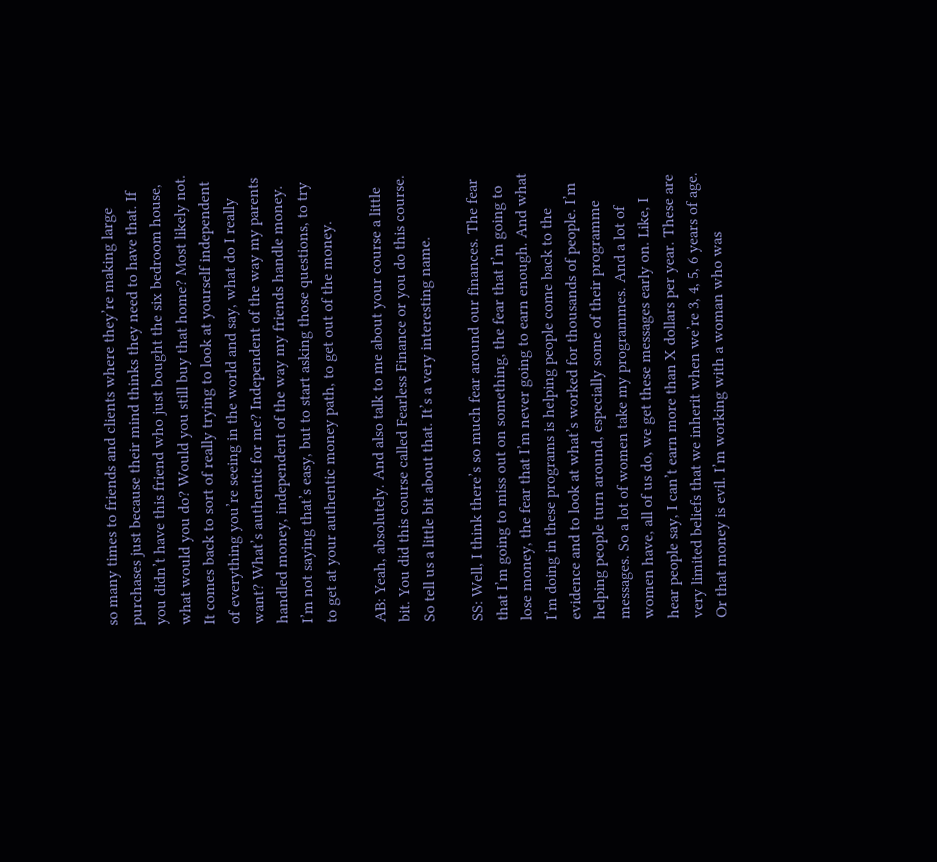so many times to friends and clients where they’re making large purchases just because their mind thinks they need to have that. If you didn’t have this friend who just bought the six bedroom house, what would you do? Would you still buy that home? Most likely not. It comes back to sort of really trying to look at yourself independent of everything you’re seeing in the world and say, what do I really want? What’s authentic for me? Independent of the way my parents handled money, independent of the way my friends handle money. I’m not saying that’s easy, but to start asking those questions, to try to get at your authentic money path, to get out of the money.

AB: Yeah, absolutely. And also talk to me about your course a little bit. You did this course called Fearless Finance or you do this course. So tell us a little bit about that. It’s a very interesting name.

SS: Well, I think there’s so much fear around our finances. The fear that I’m going to miss out on something, the fear that I’m going to lose money, the fear that I’m never going to earn enough. And what I’m doing in these programs is helping people come back to the evidence and to look at what’s worked for thousands of people. I’m helping people turn around, especially some of their programme messages. So a lot of women take my programmes. And a lot of women have, all of us do, we get these messages early on. Like, I hear people say, I can’t earn more than X dollars per year. These are very limited beliefs that we inherit when we’re 3, 4, 5, 6 years of age. Or that money is evil. I’m working with a woman who was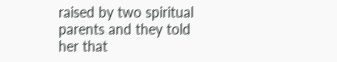raised by two spiritual parents and they told her that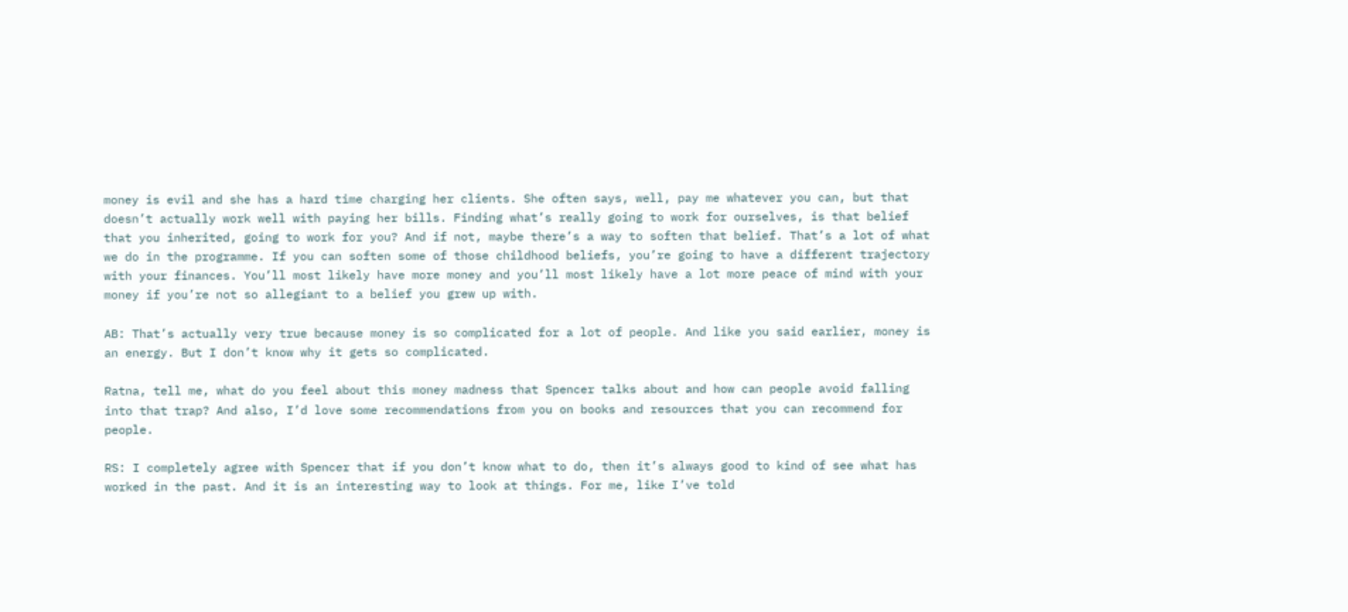money is evil and she has a hard time charging her clients. She often says, well, pay me whatever you can, but that doesn’t actually work well with paying her bills. Finding what’s really going to work for ourselves, is that belief that you inherited, going to work for you? And if not, maybe there’s a way to soften that belief. That’s a lot of what we do in the programme. If you can soften some of those childhood beliefs, you’re going to have a different trajectory with your finances. You’ll most likely have more money and you’ll most likely have a lot more peace of mind with your money if you’re not so allegiant to a belief you grew up with.

AB: That’s actually very true because money is so complicated for a lot of people. And like you said earlier, money is an energy. But I don’t know why it gets so complicated.

Ratna, tell me, what do you feel about this money madness that Spencer talks about and how can people avoid falling into that trap? And also, I’d love some recommendations from you on books and resources that you can recommend for people.

RS: I completely agree with Spencer that if you don’t know what to do, then it’s always good to kind of see what has worked in the past. And it is an interesting way to look at things. For me, like I’ve told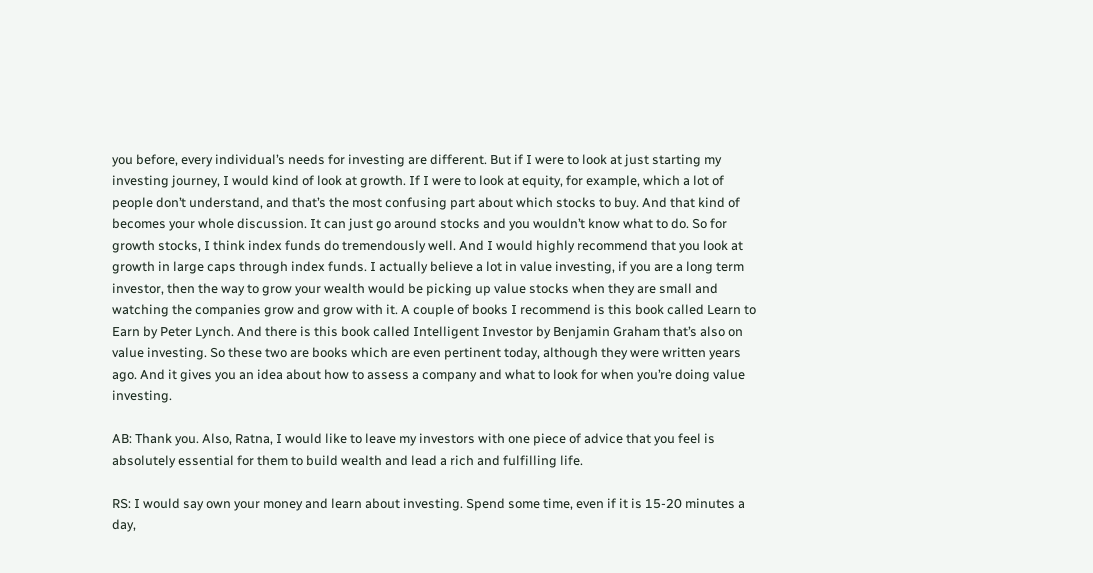you before, every individual’s needs for investing are different. But if I were to look at just starting my investing journey, I would kind of look at growth. If I were to look at equity, for example, which a lot of people don’t understand, and that’s the most confusing part about which stocks to buy. And that kind of becomes your whole discussion. It can just go around stocks and you wouldn’t know what to do. So for growth stocks, I think index funds do tremendously well. And I would highly recommend that you look at growth in large caps through index funds. I actually believe a lot in value investing, if you are a long term investor, then the way to grow your wealth would be picking up value stocks when they are small and watching the companies grow and grow with it. A couple of books I recommend is this book called Learn to Earn by Peter Lynch. And there is this book called Intelligent Investor by Benjamin Graham that’s also on value investing. So these two are books which are even pertinent today, although they were written years ago. And it gives you an idea about how to assess a company and what to look for when you’re doing value investing.

AB: Thank you. Also, Ratna, I would like to leave my investors with one piece of advice that you feel is absolutely essential for them to build wealth and lead a rich and fulfilling life.

RS: I would say own your money and learn about investing. Spend some time, even if it is 15-20 minutes a day,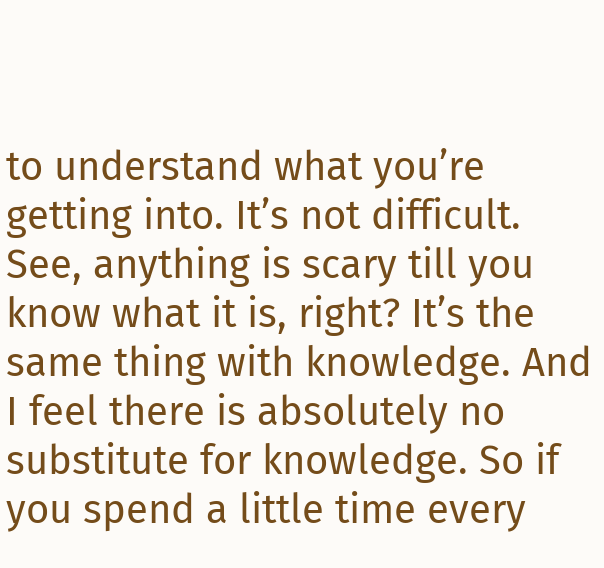to understand what you’re getting into. It’s not difficult. See, anything is scary till you know what it is, right? It’s the same thing with knowledge. And I feel there is absolutely no substitute for knowledge. So if you spend a little time every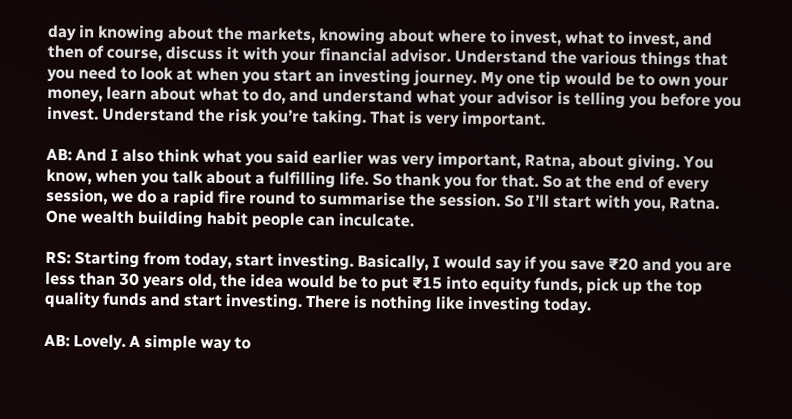day in knowing about the markets, knowing about where to invest, what to invest, and then of course, discuss it with your financial advisor. Understand the various things that you need to look at when you start an investing journey. My one tip would be to own your money, learn about what to do, and understand what your advisor is telling you before you invest. Understand the risk you’re taking. That is very important.

AB: And I also think what you said earlier was very important, Ratna, about giving. You know, when you talk about a fulfilling life. So thank you for that. So at the end of every session, we do a rapid fire round to summarise the session. So I’ll start with you, Ratna. One wealth building habit people can inculcate.

RS: Starting from today, start investing. Basically, I would say if you save ₹20 and you are less than 30 years old, the idea would be to put ₹15 into equity funds, pick up the top quality funds and start investing. There is nothing like investing today.

AB: Lovely. A simple way to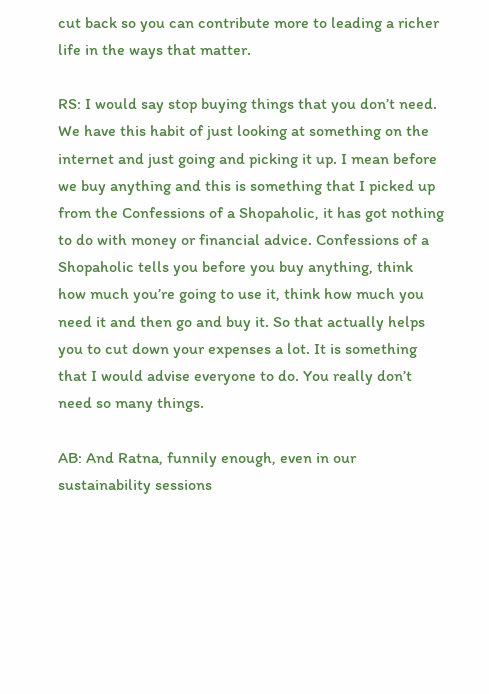cut back so you can contribute more to leading a richer life in the ways that matter.

RS: I would say stop buying things that you don’t need. We have this habit of just looking at something on the internet and just going and picking it up. I mean before we buy anything and this is something that I picked up from the Confessions of a Shopaholic, it has got nothing to do with money or financial advice. Confessions of a Shopaholic tells you before you buy anything, think how much you’re going to use it, think how much you need it and then go and buy it. So that actually helps you to cut down your expenses a lot. It is something that I would advise everyone to do. You really don’t need so many things.

AB: And Ratna, funnily enough, even in our sustainability sessions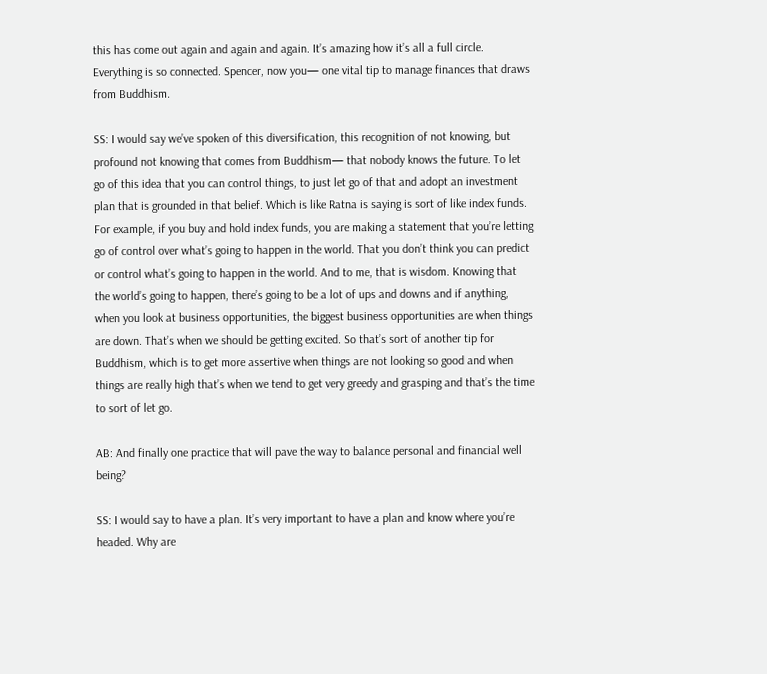this has come out again and again and again. It’s amazing how it’s all a full circle. Everything is so connected. Spencer, now you— one vital tip to manage finances that draws from Buddhism.

SS: I would say we’ve spoken of this diversification, this recognition of not knowing, but profound not knowing that comes from Buddhism— that nobody knows the future. To let go of this idea that you can control things, to just let go of that and adopt an investment plan that is grounded in that belief. Which is like Ratna is saying is sort of like index funds. For example, if you buy and hold index funds, you are making a statement that you’re letting go of control over what’s going to happen in the world. That you don’t think you can predict or control what’s going to happen in the world. And to me, that is wisdom. Knowing that the world’s going to happen, there’s going to be a lot of ups and downs and if anything, when you look at business opportunities, the biggest business opportunities are when things are down. That’s when we should be getting excited. So that’s sort of another tip for Buddhism, which is to get more assertive when things are not looking so good and when things are really high that’s when we tend to get very greedy and grasping and that’s the time to sort of let go.

AB: And finally one practice that will pave the way to balance personal and financial well being?

SS: I would say to have a plan. It’s very important to have a plan and know where you’re headed. Why are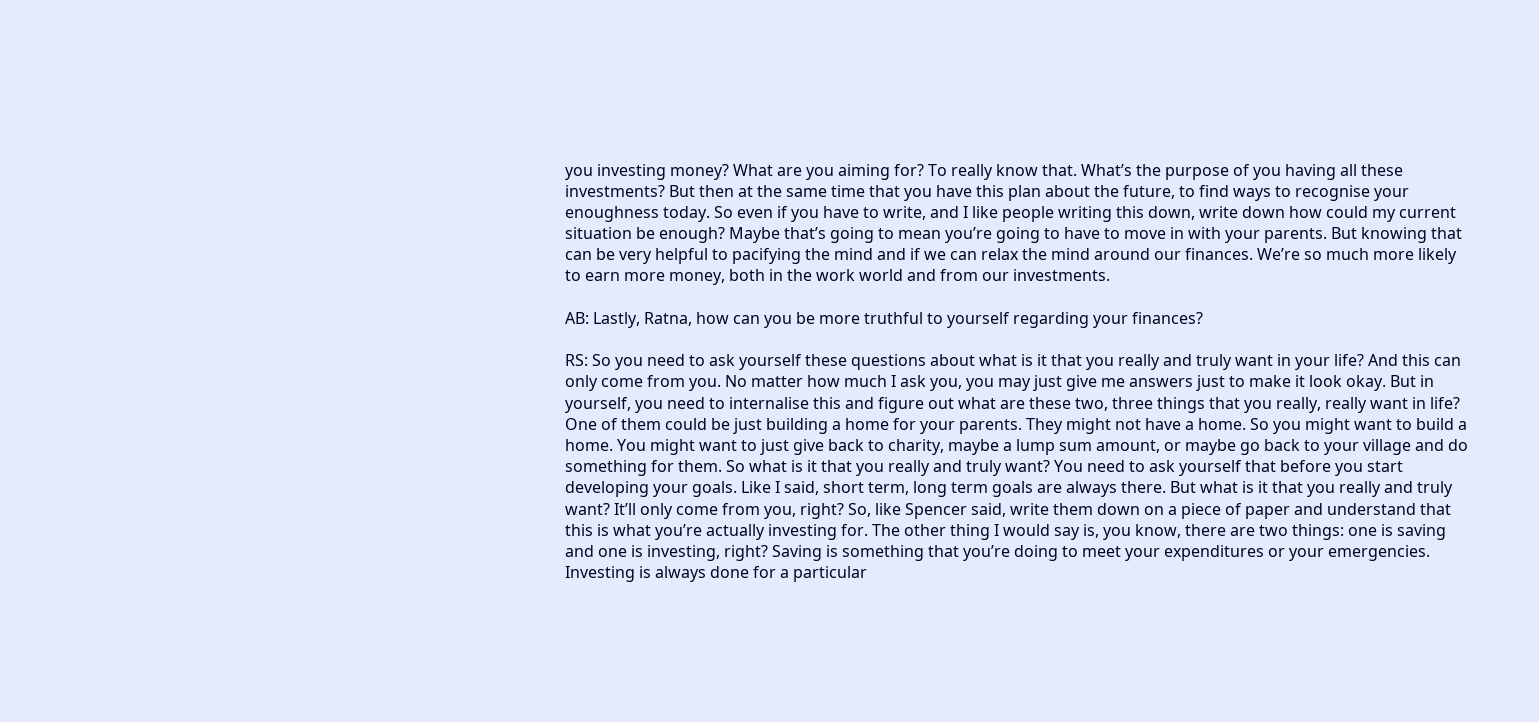you investing money? What are you aiming for? To really know that. What’s the purpose of you having all these investments? But then at the same time that you have this plan about the future, to find ways to recognise your enoughness today. So even if you have to write, and I like people writing this down, write down how could my current situation be enough? Maybe that’s going to mean you’re going to have to move in with your parents. But knowing that can be very helpful to pacifying the mind and if we can relax the mind around our finances. We’re so much more likely to earn more money, both in the work world and from our investments.

AB: Lastly, Ratna, how can you be more truthful to yourself regarding your finances?

RS: So you need to ask yourself these questions about what is it that you really and truly want in your life? And this can only come from you. No matter how much I ask you, you may just give me answers just to make it look okay. But in yourself, you need to internalise this and figure out what are these two, three things that you really, really want in life? One of them could be just building a home for your parents. They might not have a home. So you might want to build a home. You might want to just give back to charity, maybe a lump sum amount, or maybe go back to your village and do something for them. So what is it that you really and truly want? You need to ask yourself that before you start developing your goals. Like I said, short term, long term goals are always there. But what is it that you really and truly want? It’ll only come from you, right? So, like Spencer said, write them down on a piece of paper and understand that this is what you’re actually investing for. The other thing I would say is, you know, there are two things: one is saving and one is investing, right? Saving is something that you’re doing to meet your expenditures or your emergencies. Investing is always done for a particular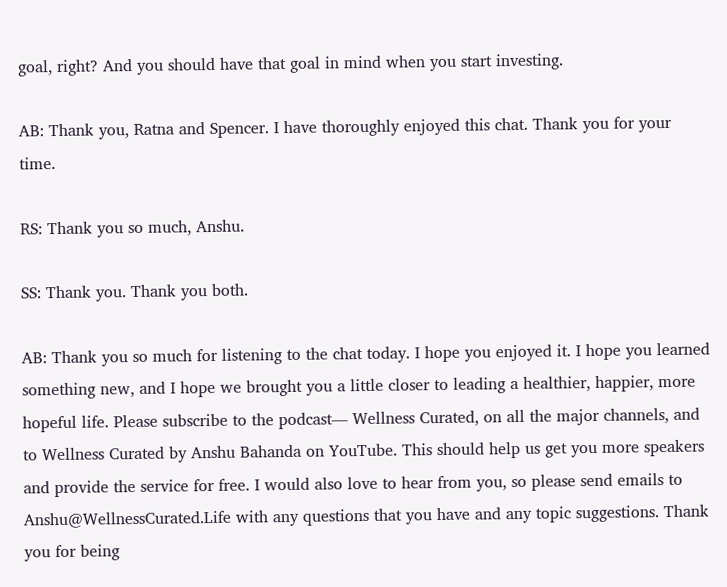goal, right? And you should have that goal in mind when you start investing.

AB: Thank you, Ratna and Spencer. I have thoroughly enjoyed this chat. Thank you for your time.

RS: Thank you so much, Anshu.

SS: Thank you. Thank you both.

AB: Thank you so much for listening to the chat today. I hope you enjoyed it. I hope you learned something new, and I hope we brought you a little closer to leading a healthier, happier, more hopeful life. Please subscribe to the podcast— Wellness Curated, on all the major channels, and to Wellness Curated by Anshu Bahanda on YouTube. This should help us get you more speakers and provide the service for free. I would also love to hear from you, so please send emails to Anshu@WellnessCurated.Life with any questions that you have and any topic suggestions. Thank you for being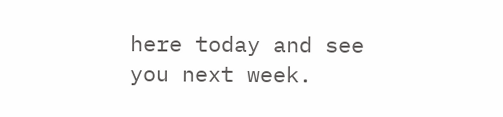here today and see you next week.